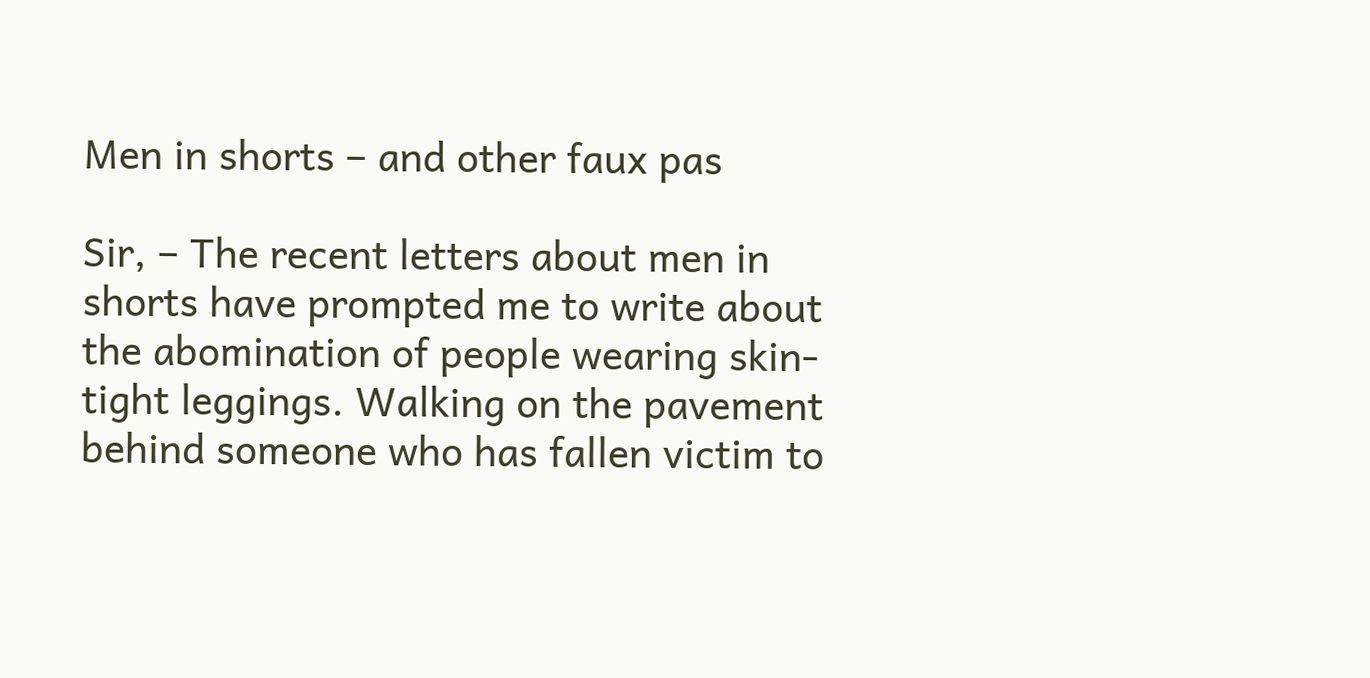Men in shorts – and other faux pas

Sir, – The recent letters about men in shorts have prompted me to write about the abomination of people wearing skin-tight leggings. Walking on the pavement behind someone who has fallen victim to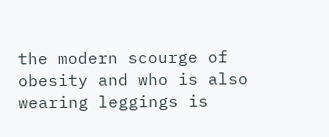the modern scourge of obesity and who is also wearing leggings is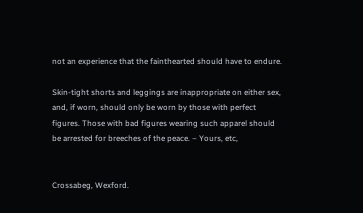not an experience that the fainthearted should have to endure.

Skin-tight shorts and leggings are inappropriate on either sex, and, if worn, should only be worn by those with perfect figures. Those with bad figures wearing such apparel should be arrested for breeches of the peace. – Yours, etc,


Crossabeg, Wexford.